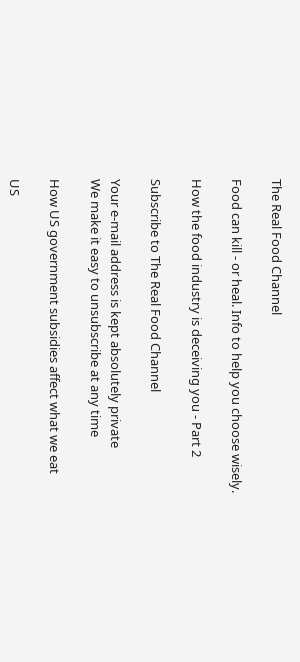The Real Food Channel

Food can kill - or heal. Info to help you choose wisely.

How the food industry is deceiving you - Part 2

Subscribe to The Real Food Channel

Your e-mail address is kept absolutely private
We make it easy to unsubscribe at any time

How US government subsidies affect what we eat

US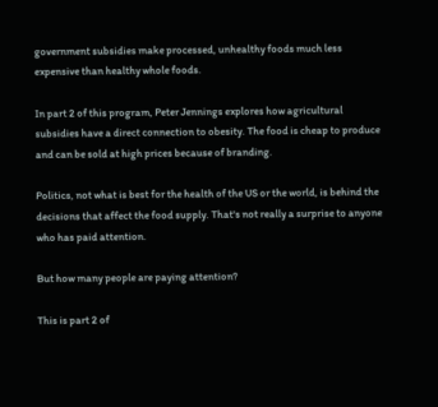government subsidies make processed, unhealthy foods much less expensive than healthy whole foods.

In part 2 of this program, Peter Jennings explores how agricultural subsidies have a direct connection to obesity. The food is cheap to produce and can be sold at high prices because of branding.

Politics, not what is best for the health of the US or the world, is behind the decisions that affect the food supply. That's not really a surprise to anyone who has paid attention.

But how many people are paying attention?

This is part 2 of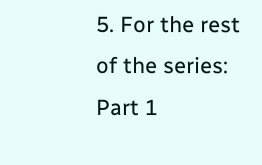5. For the rest of the series:
Part 1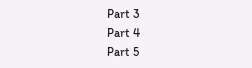Part 3
Part 4
Part 5